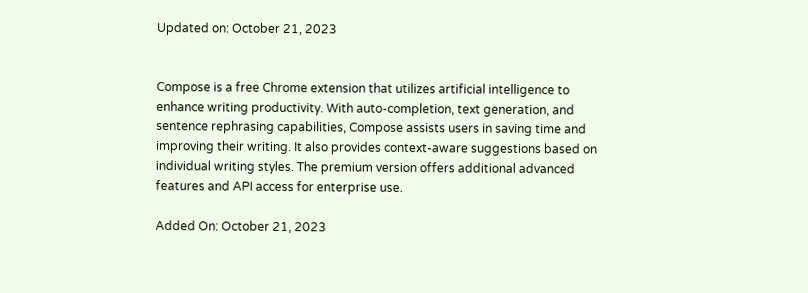Updated on: October 21, 2023


Compose is a free Chrome extension that utilizes artificial intelligence to enhance writing productivity. With auto-completion, text generation, and sentence rephrasing capabilities, Compose assists users in saving time and improving their writing. It also provides context-aware suggestions based on individual writing styles. The premium version offers additional advanced features and API access for enterprise use.

Added On: October 21, 2023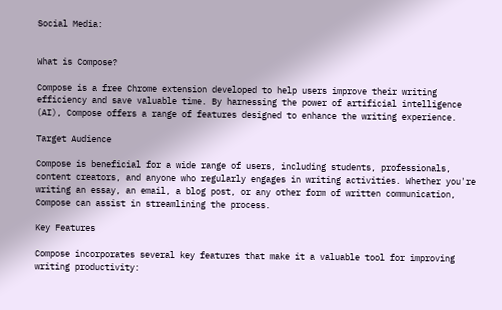Social Media:


What is Compose?

Compose is a free Chrome extension developed to help users improve their writing efficiency and save valuable time. By harnessing the power of artificial intelligence (AI), Compose offers a range of features designed to enhance the writing experience.

Target Audience

Compose is beneficial for a wide range of users, including students, professionals, content creators, and anyone who regularly engages in writing activities. Whether you're writing an essay, an email, a blog post, or any other form of written communication, Compose can assist in streamlining the process.

Key Features

Compose incorporates several key features that make it a valuable tool for improving writing productivity: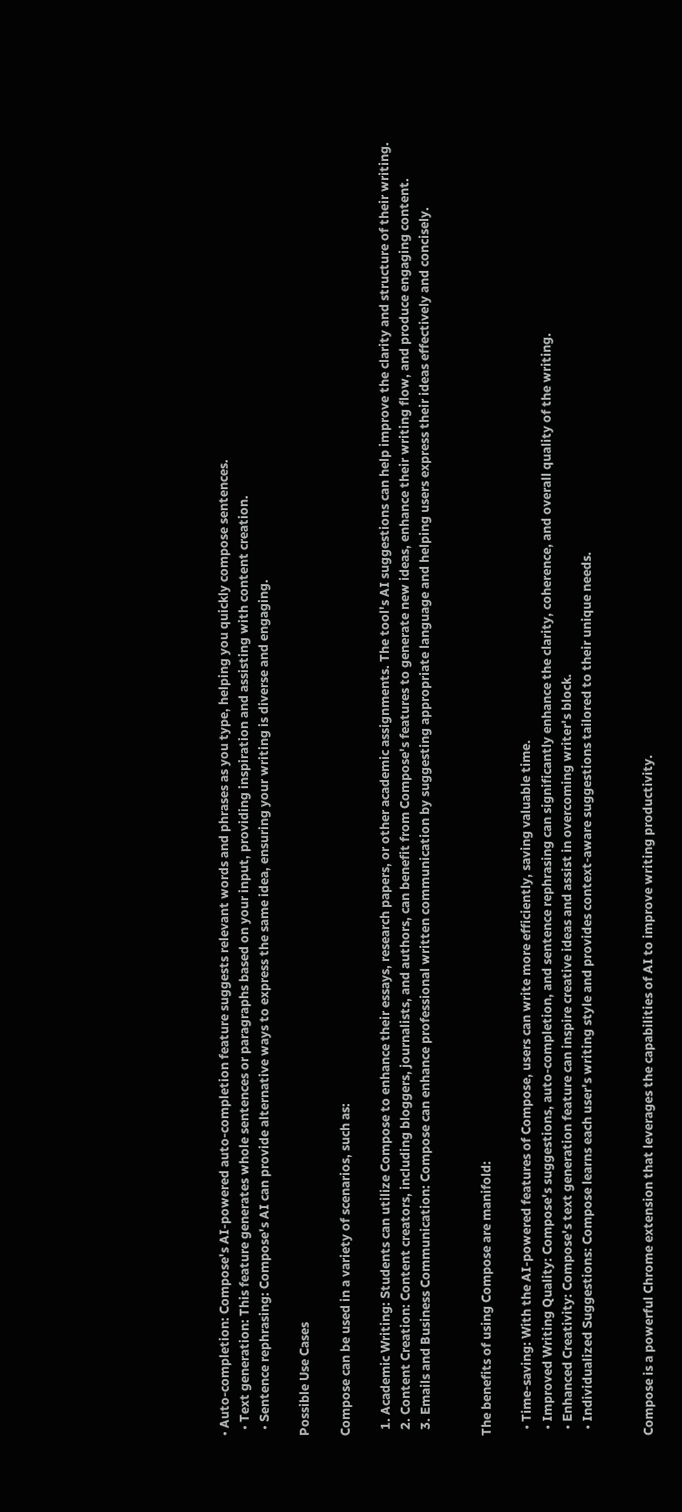• Auto-completion: Compose's AI-powered auto-completion feature suggests relevant words and phrases as you type, helping you quickly compose sentences.
  • Text generation: This feature generates whole sentences or paragraphs based on your input, providing inspiration and assisting with content creation.
  • Sentence rephrasing: Compose's AI can provide alternative ways to express the same idea, ensuring your writing is diverse and engaging.

Possible Use Cases

Compose can be used in a variety of scenarios, such as:

  1. Academic Writing: Students can utilize Compose to enhance their essays, research papers, or other academic assignments. The tool's AI suggestions can help improve the clarity and structure of their writing.
  2. Content Creation: Content creators, including bloggers, journalists, and authors, can benefit from Compose's features to generate new ideas, enhance their writing flow, and produce engaging content.
  3. Emails and Business Communication: Compose can enhance professional written communication by suggesting appropriate language and helping users express their ideas effectively and concisely.


The benefits of using Compose are manifold:

  • Time-saving: With the AI-powered features of Compose, users can write more efficiently, saving valuable time.
  • Improved Writing Quality: Compose's suggestions, auto-completion, and sentence rephrasing can significantly enhance the clarity, coherence, and overall quality of the writing.
  • Enhanced Creativity: Compose's text generation feature can inspire creative ideas and assist in overcoming writer's block.
  • Individualized Suggestions: Compose learns each user's writing style and provides context-aware suggestions tailored to their unique needs.


Compose is a powerful Chrome extension that leverages the capabilities of AI to improve writing productivity.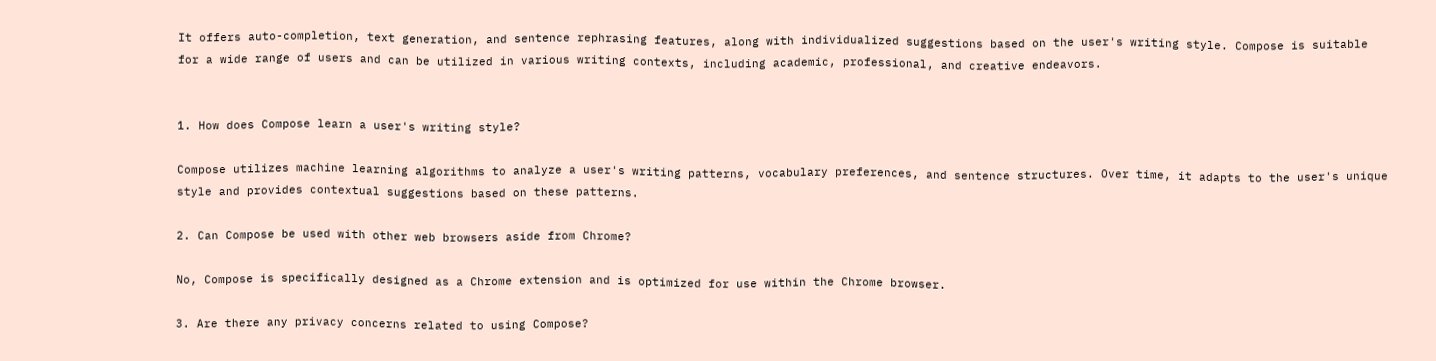It offers auto-completion, text generation, and sentence rephrasing features, along with individualized suggestions based on the user's writing style. Compose is suitable for a wide range of users and can be utilized in various writing contexts, including academic, professional, and creative endeavors.


1. How does Compose learn a user's writing style?

Compose utilizes machine learning algorithms to analyze a user's writing patterns, vocabulary preferences, and sentence structures. Over time, it adapts to the user's unique style and provides contextual suggestions based on these patterns.

2. Can Compose be used with other web browsers aside from Chrome?

No, Compose is specifically designed as a Chrome extension and is optimized for use within the Chrome browser.

3. Are there any privacy concerns related to using Compose?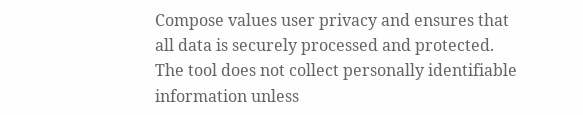Compose values user privacy and ensures that all data is securely processed and protected. The tool does not collect personally identifiable information unless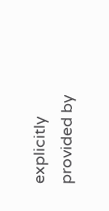explicitly provided by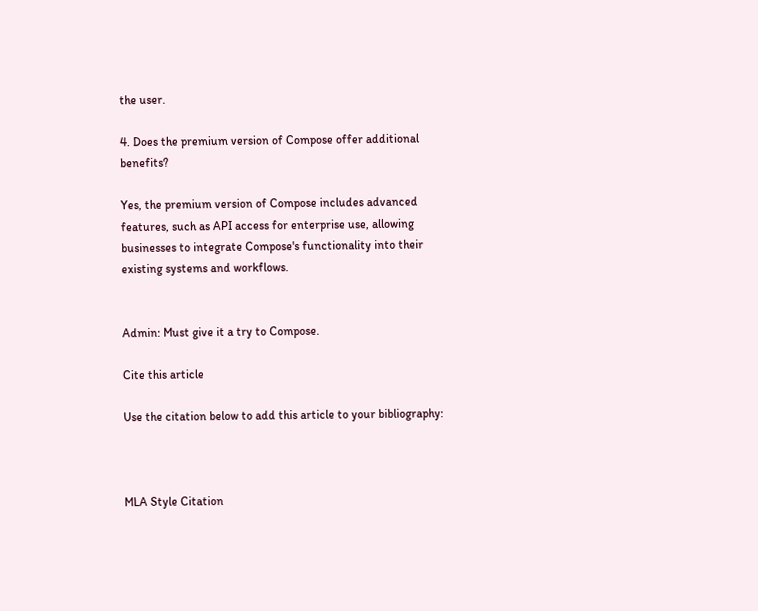the user.

4. Does the premium version of Compose offer additional benefits?

Yes, the premium version of Compose includes advanced features, such as API access for enterprise use, allowing businesses to integrate Compose's functionality into their existing systems and workflows.


Admin: Must give it a try to Compose.

Cite this article

Use the citation below to add this article to your bibliography:



MLA Style Citation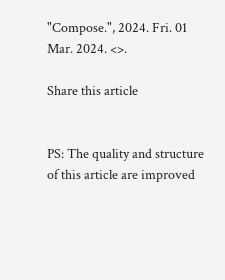"Compose.", 2024. Fri. 01 Mar. 2024. <>.

Share this article


PS: The quality and structure of this article are improved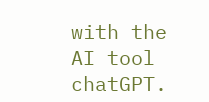with the AI tool chatGPT.